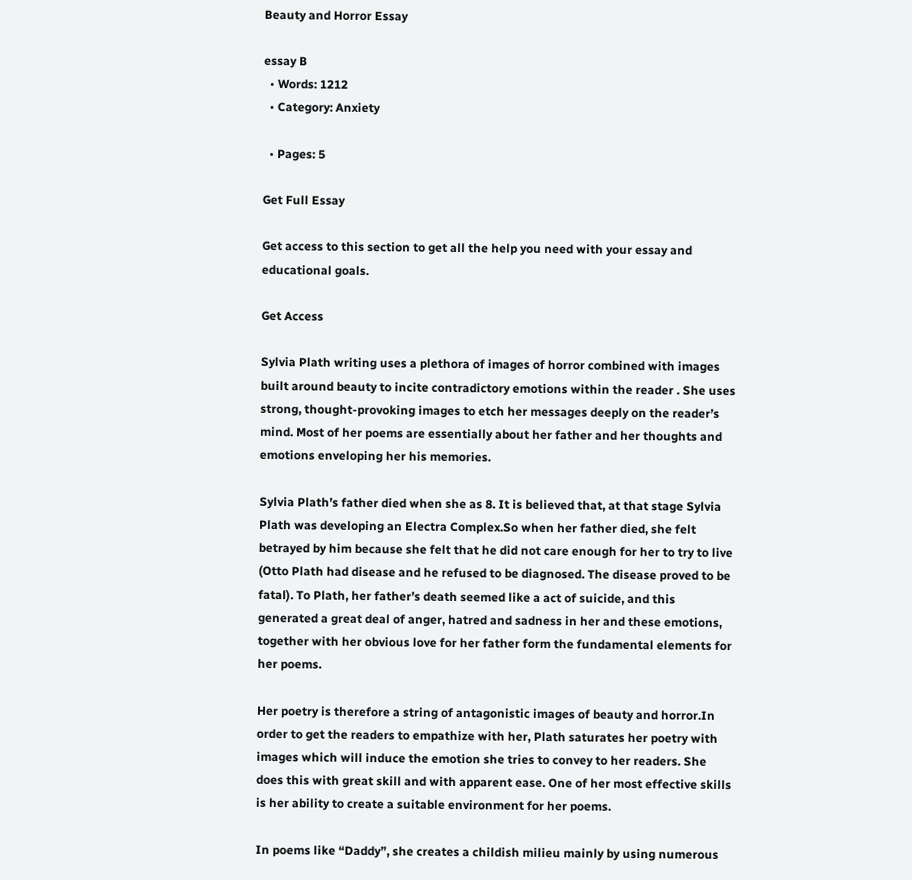Beauty and Horror Essay

essay B
  • Words: 1212
  • Category: Anxiety

  • Pages: 5

Get Full Essay

Get access to this section to get all the help you need with your essay and educational goals.

Get Access

Sylvia Plath writing uses a plethora of images of horror combined with images built around beauty to incite contradictory emotions within the reader . She uses strong, thought-provoking images to etch her messages deeply on the reader’s mind. Most of her poems are essentially about her father and her thoughts and emotions enveloping her his memories.

Sylvia Plath’s father died when she as 8. It is believed that, at that stage Sylvia Plath was developing an Electra Complex.So when her father died, she felt betrayed by him because she felt that he did not care enough for her to try to live (Otto Plath had disease and he refused to be diagnosed. The disease proved to be fatal). To Plath, her father’s death seemed like a act of suicide, and this generated a great deal of anger, hatred and sadness in her and these emotions, together with her obvious love for her father form the fundamental elements for her poems.

Her poetry is therefore a string of antagonistic images of beauty and horror.In order to get the readers to empathize with her, Plath saturates her poetry with images which will induce the emotion she tries to convey to her readers. She does this with great skill and with apparent ease. One of her most effective skills is her ability to create a suitable environment for her poems.

In poems like “Daddy”, she creates a childish milieu mainly by using numerous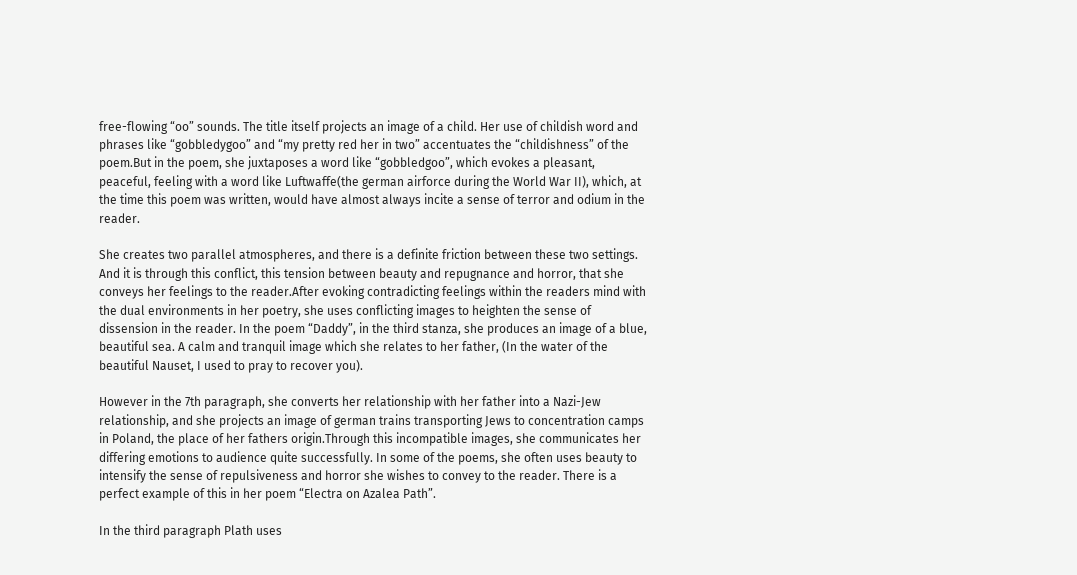free-flowing “oo” sounds. The title itself projects an image of a child. Her use of childish word and phrases like “gobbledygoo” and “my pretty red her in two” accentuates the “childishness” of the poem.But in the poem, she juxtaposes a word like “gobbledgoo”, which evokes a pleasant, peaceful, feeling with a word like Luftwaffe(the german airforce during the World War II), which, at the time this poem was written, would have almost always incite a sense of terror and odium in the reader.

She creates two parallel atmospheres, and there is a definite friction between these two settings. And it is through this conflict, this tension between beauty and repugnance and horror, that she conveys her feelings to the reader.After evoking contradicting feelings within the readers mind with the dual environments in her poetry, she uses conflicting images to heighten the sense of dissension in the reader. In the poem “Daddy”, in the third stanza, she produces an image of a blue, beautiful sea. A calm and tranquil image which she relates to her father, (In the water of the beautiful Nauset, I used to pray to recover you).

However in the 7th paragraph, she converts her relationship with her father into a Nazi-Jew relationship, and she projects an image of german trains transporting Jews to concentration camps in Poland, the place of her fathers origin.Through this incompatible images, she communicates her differing emotions to audience quite successfully. In some of the poems, she often uses beauty to intensify the sense of repulsiveness and horror she wishes to convey to the reader. There is a perfect example of this in her poem “Electra on Azalea Path”.

In the third paragraph Plath uses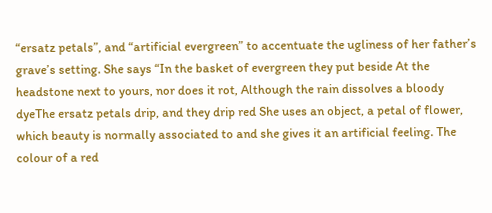“ersatz petals”, and “artificial evergreen” to accentuate the ugliness of her father’s grave’s setting. She says “In the basket of evergreen they put beside At the headstone next to yours, nor does it rot, Although the rain dissolves a bloody dyeThe ersatz petals drip, and they drip red She uses an object, a petal of flower, which beauty is normally associated to and she gives it an artificial feeling. The colour of a red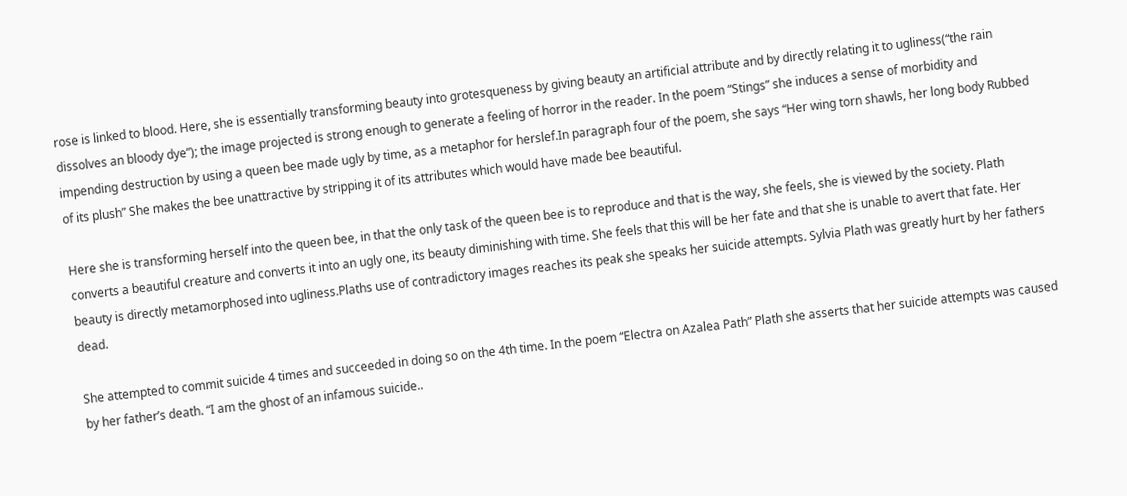rose is linked to blood. Here, she is essentially transforming beauty into grotesqueness by giving beauty an artificial attribute and by directly relating it to ugliness(“the rain dissolves an bloody dye”); the image projected is strong enough to generate a feeling of horror in the reader. In the poem “Stings” she induces a sense of morbidity and impending destruction by using a queen bee made ugly by time, as a metaphor for herslef.In paragraph four of the poem, she says “Her wing torn shawls, her long body Rubbed of its plush” She makes the bee unattractive by stripping it of its attributes which would have made bee beautiful.

Here she is transforming herself into the queen bee, in that the only task of the queen bee is to reproduce and that is the way, she feels, she is viewed by the society. Plath converts a beautiful creature and converts it into an ugly one, its beauty diminishing with time. She feels that this will be her fate and that she is unable to avert that fate. Her beauty is directly metamorphosed into ugliness.Plaths use of contradictory images reaches its peak she speaks her suicide attempts. Sylvia Plath was greatly hurt by her fathers dead.

She attempted to commit suicide 4 times and succeeded in doing so on the 4th time. In the poem “Electra on Azalea Path” Plath she asserts that her suicide attempts was caused by her father’s death. “I am the ghost of an infamous suicide..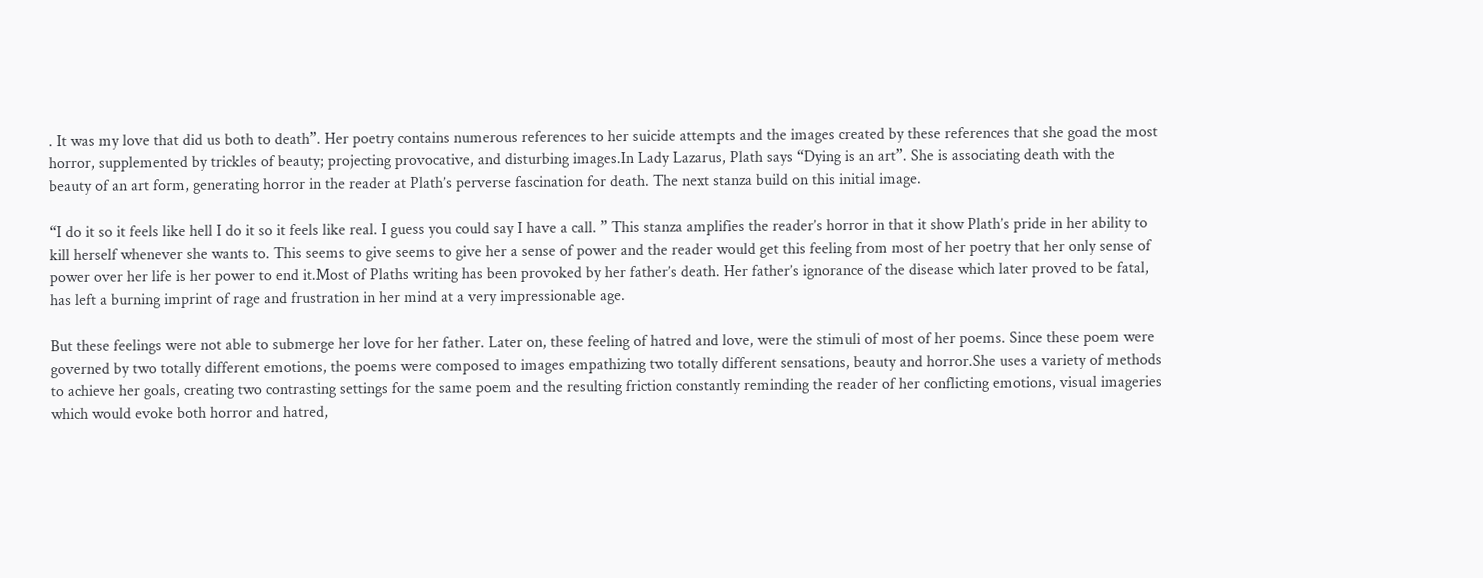. It was my love that did us both to death”. Her poetry contains numerous references to her suicide attempts and the images created by these references that she goad the most horror, supplemented by trickles of beauty; projecting provocative, and disturbing images.In Lady Lazarus, Plath says “Dying is an art”. She is associating death with the beauty of an art form, generating horror in the reader at Plath’s perverse fascination for death. The next stanza build on this initial image.

“I do it so it feels like hell I do it so it feels like real. I guess you could say I have a call. ” This stanza amplifies the reader’s horror in that it show Plath’s pride in her ability to kill herself whenever she wants to. This seems to give seems to give her a sense of power and the reader would get this feeling from most of her poetry that her only sense of power over her life is her power to end it.Most of Plaths writing has been provoked by her father’s death. Her father’s ignorance of the disease which later proved to be fatal, has left a burning imprint of rage and frustration in her mind at a very impressionable age.

But these feelings were not able to submerge her love for her father. Later on, these feeling of hatred and love, were the stimuli of most of her poems. Since these poem were governed by two totally different emotions, the poems were composed to images empathizing two totally different sensations, beauty and horror.She uses a variety of methods to achieve her goals, creating two contrasting settings for the same poem and the resulting friction constantly reminding the reader of her conflicting emotions, visual imageries which would evoke both horror and hatred,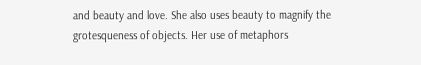and beauty and love. She also uses beauty to magnify the grotesqueness of objects. Her use of metaphors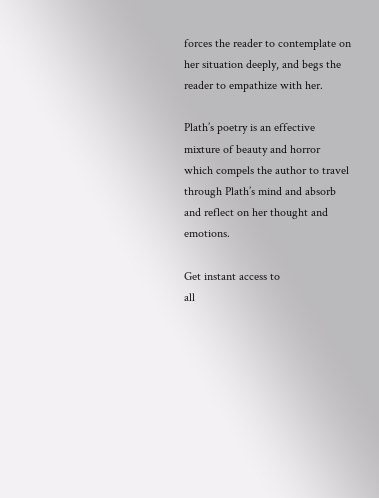forces the reader to contemplate on her situation deeply, and begs the reader to empathize with her.

Plath’s poetry is an effective mixture of beauty and horror which compels the author to travel through Plath’s mind and absorb and reflect on her thought and emotions.

Get instant access to
all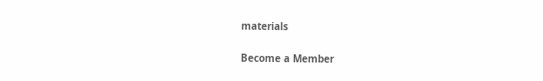materials

Become a Member